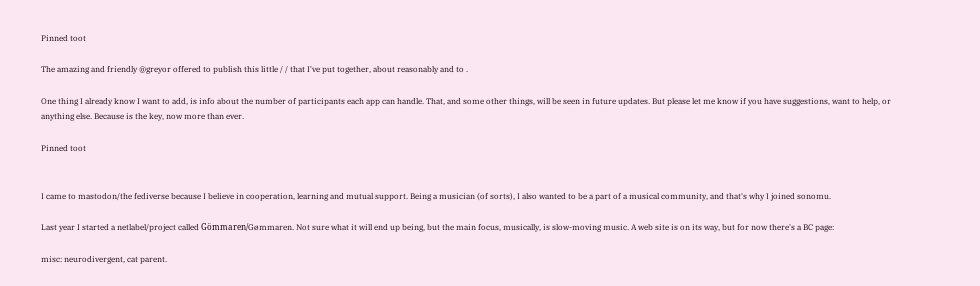Pinned toot

The amazing and friendly @greyor offered to publish this little / / that I've put together, about reasonably and to .

One thing I already know I want to add, is info about the number of participants each app can handle. That, and some other things, will be seen in future updates. But please let me know if you have suggestions, want to help, or anything else. Because is the key, now more than ever.

Pinned toot


I came to mastodon/the fediverse because I believe in cooperation, learning and mutual support. Being a musician (of sorts), I also wanted to be a part of a musical community, and that's why I joined sonomu.

Last year I started a netlabel/project called Gömmaren/Gømmaren. Not sure what it will end up being, but the main focus, musically, is slow-moving music. A web site is on its way, but for now there's a BC page:

misc: neurodivergent, cat parent.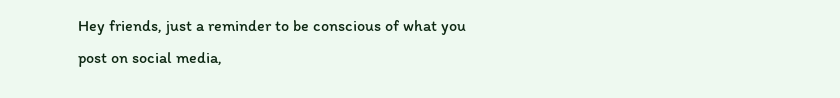Hey friends, just a reminder to be conscious of what you post on social media,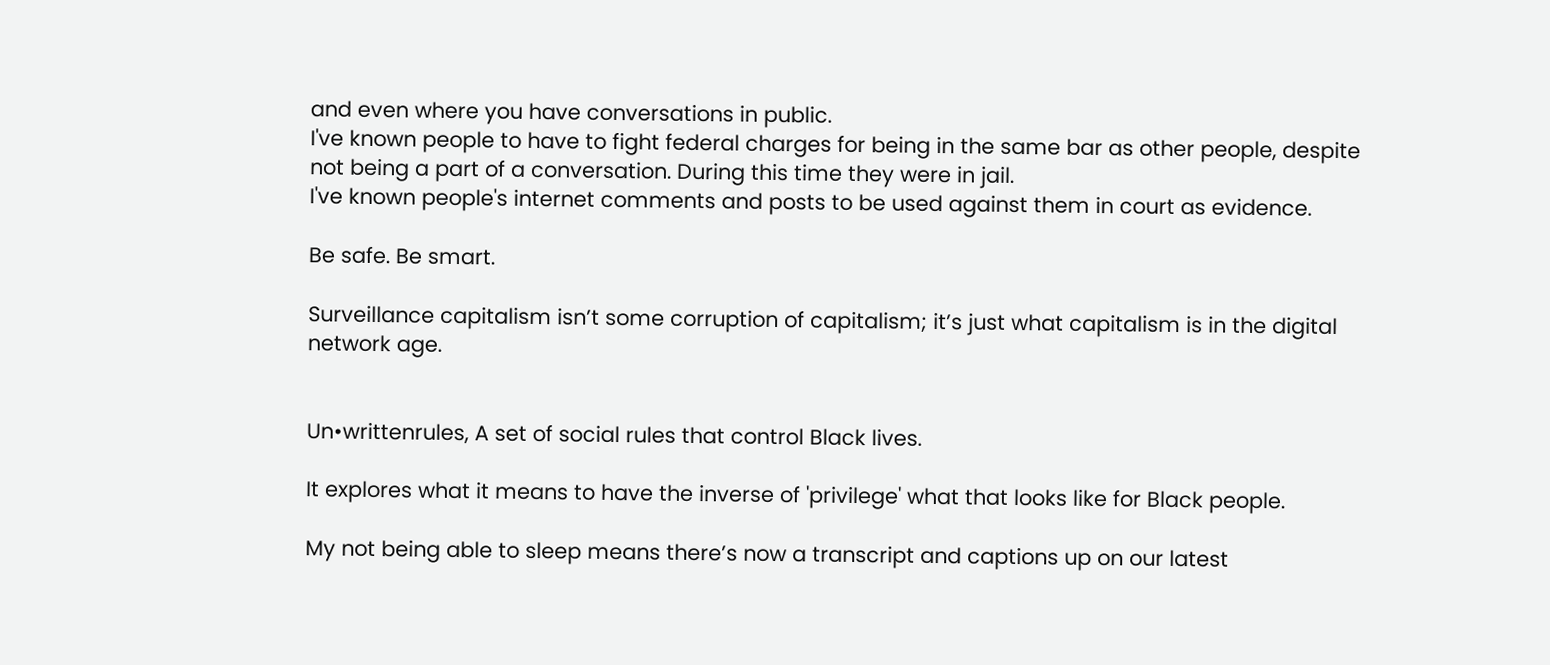and even where you have conversations in public.
I've known people to have to fight federal charges for being in the same bar as other people, despite not being a part of a conversation. During this time they were in jail.
I've known people's internet comments and posts to be used against them in court as evidence.

Be safe. Be smart.

Surveillance capitalism isn’t some corruption of capitalism; it’s just what capitalism is in the digital network age.


Un•writtenrules, A set of social rules that control Black lives.

It explores what it means to have the inverse of 'privilege' what that looks like for Black people.

My not being able to sleep means there’s now a transcript and captions up on our latest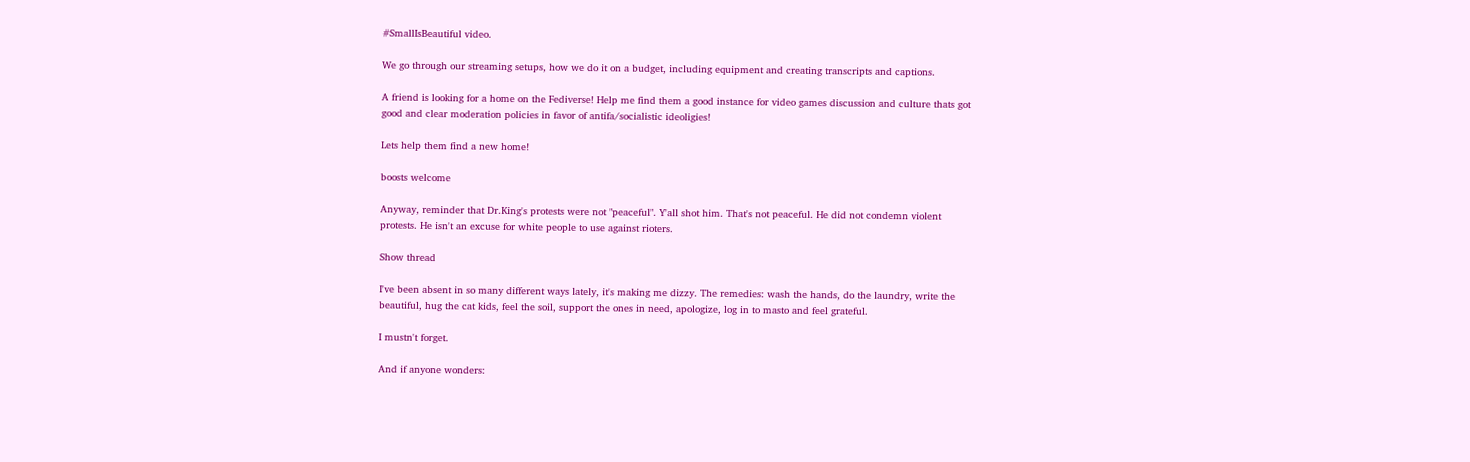#SmallIsBeautiful video.

We go through our streaming setups, how we do it on a budget, including equipment and creating transcripts and captions.

A friend is looking for a home on the Fediverse! Help me find them a good instance for video games discussion and culture thats got good and clear moderation policies in favor of antifa/socialistic ideoligies!

Lets help them find a new home!

boosts welcome

Anyway, reminder that Dr.King's protests were not "peaceful". Y'all shot him. That's not peaceful. He did not condemn violent protests. He isn't an excuse for white people to use against rioters.

Show thread

I've been absent in so many different ways lately, it's making me dizzy. The remedies: wash the hands, do the laundry, write the beautiful, hug the cat kids, feel the soil, support the ones in need, apologize, log in to masto and feel grateful.

I mustn't forget.

And if anyone wonders: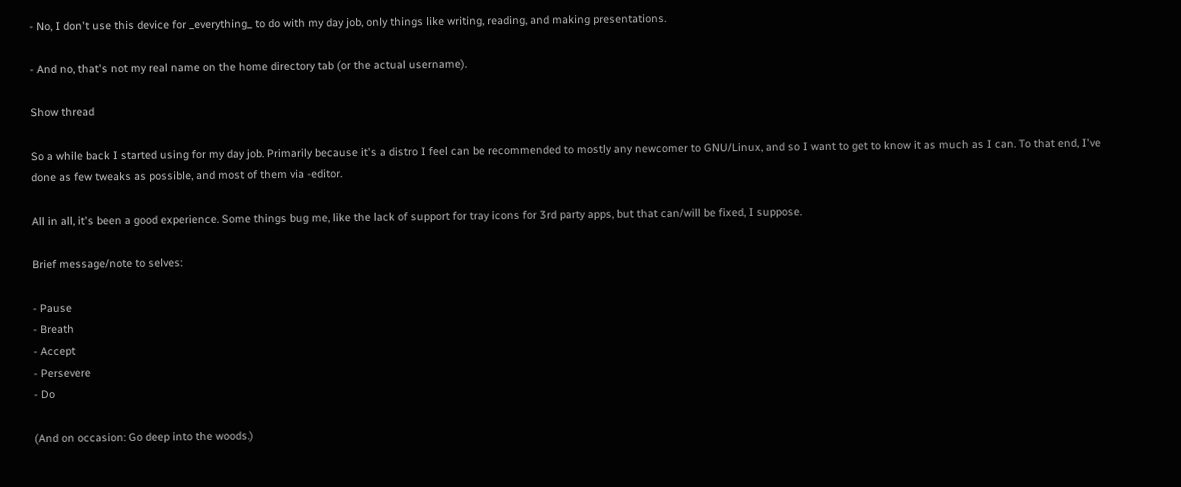- No, I don't use this device for _everything_ to do with my day job, only things like writing, reading, and making presentations.

- And no, that's not my real name on the home directory tab (or the actual username).

Show thread

So a while back I started using for my day job. Primarily because it's a distro I feel can be recommended to mostly any newcomer to GNU/Linux, and so I want to get to know it as much as I can. To that end, I've done as few tweaks as possible, and most of them via -editor.

All in all, it's been a good experience. Some things bug me, like the lack of support for tray icons for 3rd party apps, but that can/will be fixed, I suppose.

Brief message/note to selves:

- Pause
- Breath
- Accept
- Persevere
- Do

(And on occasion: Go deep into the woods.)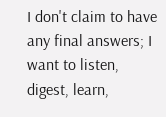I don't claim to have any final answers; I want to listen, digest, learn,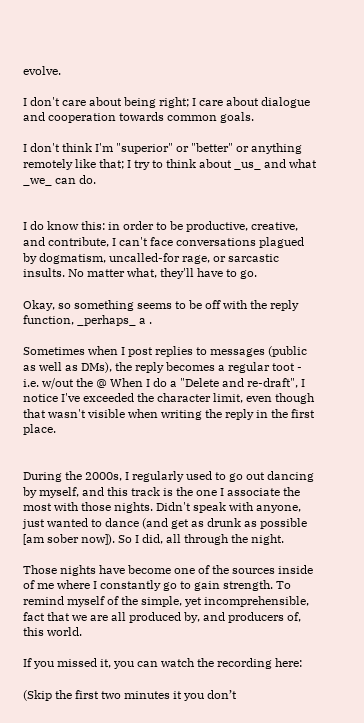evolve.

I don't care about being right; I care about dialogue and cooperation towards common goals.

I don't think I'm "superior" or "better" or anything remotely like that; I try to think about _us_ and what _we_ can do.


I do know this: in order to be productive, creative, and contribute, I can't face conversations plagued by dogmatism, uncalled-for rage, or sarcastic insults. No matter what, they'll have to go.

Okay, so something seems to be off with the reply function, _perhaps_ a .

Sometimes when I post replies to messages (public as well as DMs), the reply becomes a regular toot - i.e. w/out the @ When I do a "Delete and re-draft", I notice I've exceeded the character limit, even though that wasn't visible when writing the reply in the first place.


During the 2000s, I regularly used to go out dancing by myself, and this track is the one I associate the most with those nights. Didn't speak with anyone, just wanted to dance (and get as drunk as possible [am sober now]). So I did, all through the night.

Those nights have become one of the sources inside of me where I constantly go to gain strength. To remind myself of the simple, yet incomprehensible, fact that we are all produced by, and producers of, this world.

If you missed it, you can watch the recording here:

(Skip the first two minutes it you don’t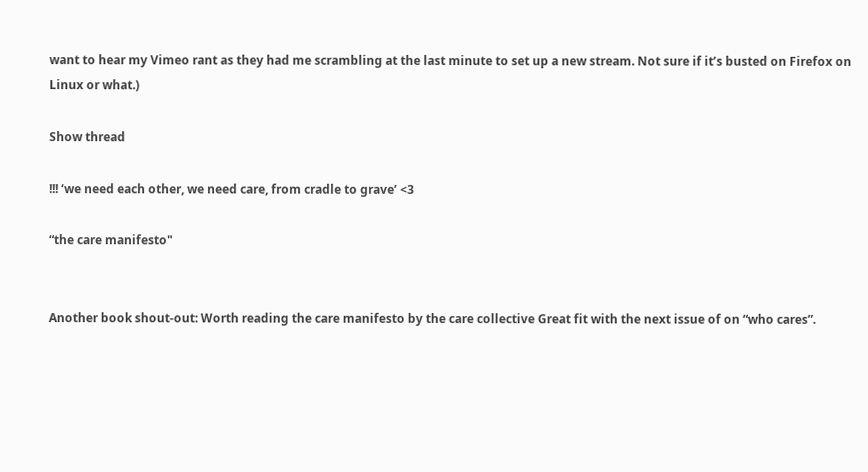want to hear my Vimeo rant as they had me scrambling at the last minute to set up a new stream. Not sure if it’s busted on Firefox on Linux or what.)

Show thread

!!! ‘we need each other, we need care, from cradle to grave’ <3

“the care manifesto"


Another book shout-out: Worth reading the care manifesto by the care collective Great fit with the next issue of on “who cares”.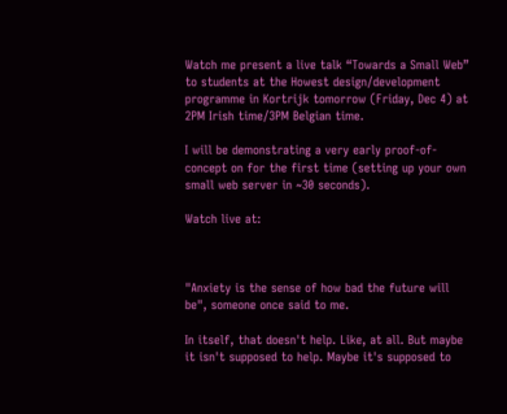Watch me present a live talk “Towards a Small Web” to students at the Howest design/development programme in Kortrijk tomorrow (Friday, Dec 4) at 2PM Irish time/3PM Belgian time.

I will be demonstrating a very early proof-of-concept on for the first time (setting up your own small web server in ~30 seconds).

Watch live at:



"Anxiety is the sense of how bad the future will be", someone once said to me.

In itself, that doesn't help. Like, at all. But maybe it isn't supposed to help. Maybe it's supposed to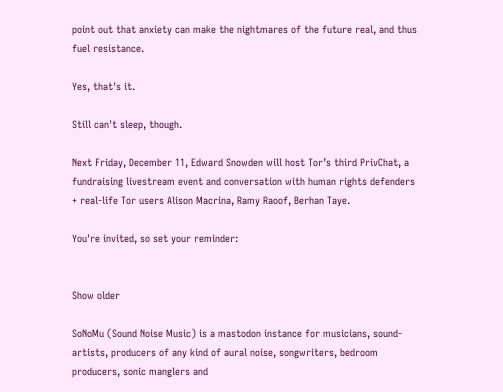point out that anxiety can make the nightmares of the future real, and thus fuel resistance.

Yes, that's it.

Still can't sleep, though.

Next Friday, December 11, Edward Snowden will host Tor’s third PrivChat, a fundraising livestream event and conversation with human rights defenders + real-life Tor users Alison Macrina, Ramy Raoof, Berhan Taye.

You're invited, so set your reminder:


Show older

SoNoMu (Sound Noise Music) is a mastodon instance for musicians, sound-artists, producers of any kind of aural noise, songwriters, bedroom producers, sonic manglers and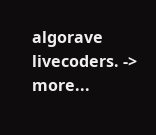algorave livecoders. -> more...